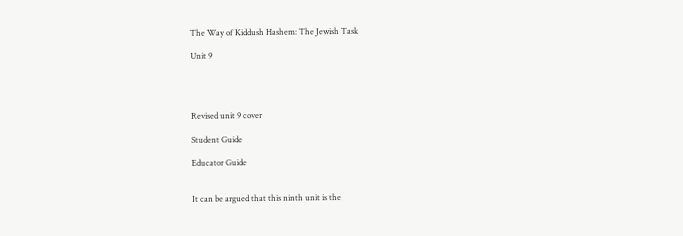The Way of Kiddush Hashem: The Jewish Task

Unit 9




Revised unit 9 cover

Student Guide

Educator Guide


It can be argued that this ninth unit is the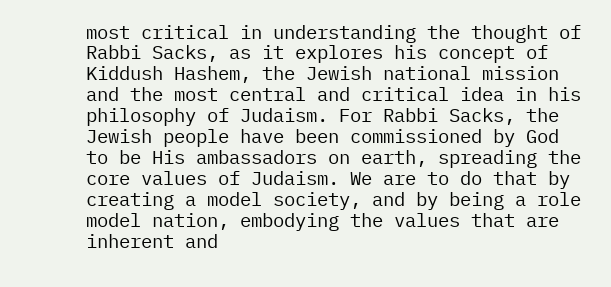most critical in understanding the thought of Rabbi Sacks, as it explores his concept of Kiddush Hashem, the Jewish national mission and the most central and critical idea in his philosophy of Judaism. For Rabbi Sacks, the Jewish people have been commissioned by God to be His ambassadors on earth, spreading the core values of Judaism. We are to do that by creating a model society, and by being a role model nation, embodying the values that are inherent and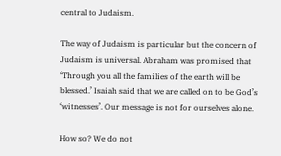central to Judaism.

The way of Judaism is particular but the concern of Judaism is universal. Abraham was promised that ‘Through you all the families of the earth will be blessed.’ Isaiah said that we are called on to be God’s ‘witnesses’. Our message is not for ourselves alone.

How so? We do not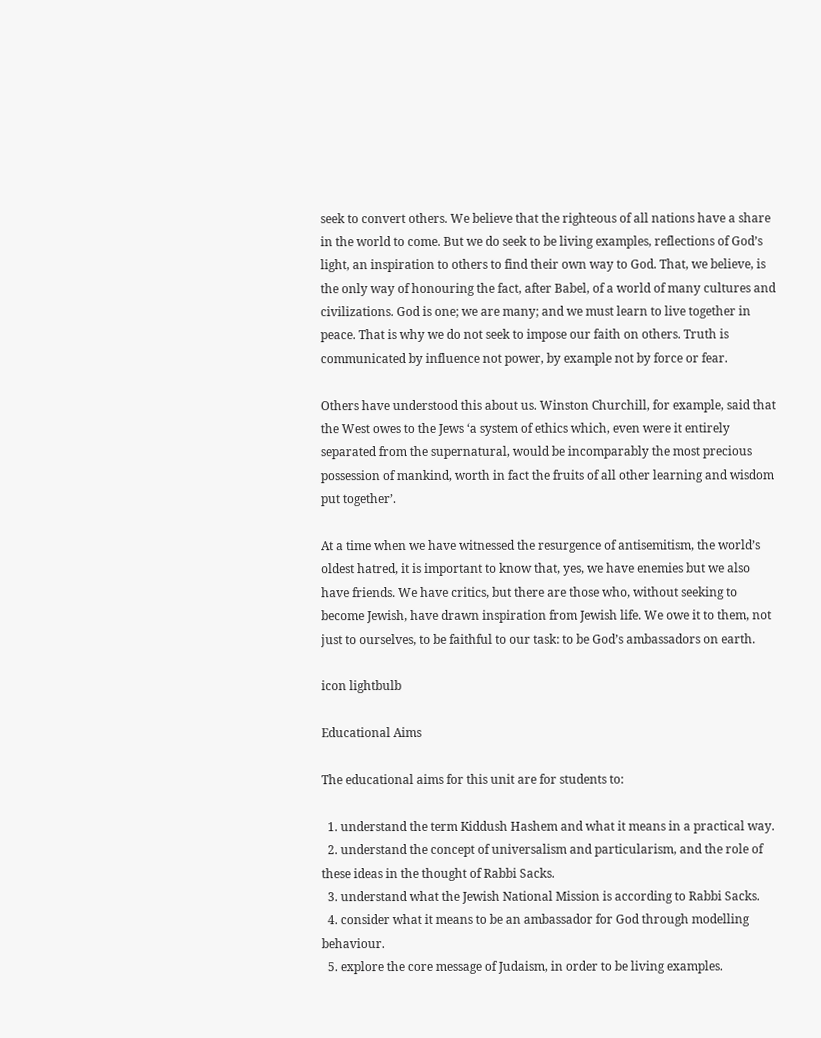seek to convert others. We believe that the righteous of all nations have a share in the world to come. But we do seek to be living examples, reflections of God’s light, an inspiration to others to find their own way to God. That, we believe, is the only way of honouring the fact, after Babel, of a world of many cultures and civilizations. God is one; we are many; and we must learn to live together in peace. That is why we do not seek to impose our faith on others. Truth is communicated by influence not power, by example not by force or fear.

Others have understood this about us. Winston Churchill, for example, said that the West owes to the Jews ‘a system of ethics which, even were it entirely separated from the supernatural, would be incomparably the most precious possession of mankind, worth in fact the fruits of all other learning and wisdom put together’.

At a time when we have witnessed the resurgence of antisemitism, the world’s oldest hatred, it is important to know that, yes, we have enemies but we also have friends. We have critics, but there are those who, without seeking to become Jewish, have drawn inspiration from Jewish life. We owe it to them, not just to ourselves, to be faithful to our task: to be God’s ambassadors on earth.

icon lightbulb

Educational Aims

The educational aims for this unit are for students to:

  1. understand the term Kiddush Hashem and what it means in a practical way.
  2. understand the concept of universalism and particularism, and the role of these ideas in the thought of Rabbi Sacks.
  3. understand what the Jewish National Mission is according to Rabbi Sacks.
  4. consider what it means to be an ambassador for God through modelling behaviour.
  5. explore the core message of Judaism, in order to be living examples.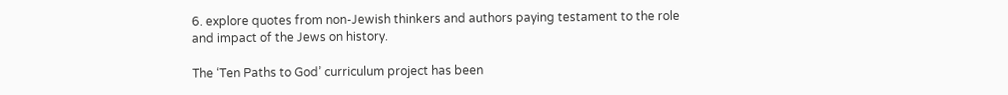6. explore quotes from non-Jewish thinkers and authors paying testament to the role and impact of the Jews on history.

The ‘Ten Paths to God’ curriculum project has been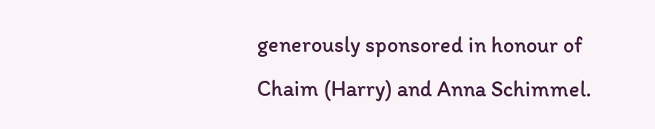generously sponsored in honour of Chaim (Harry) and Anna Schimmel.